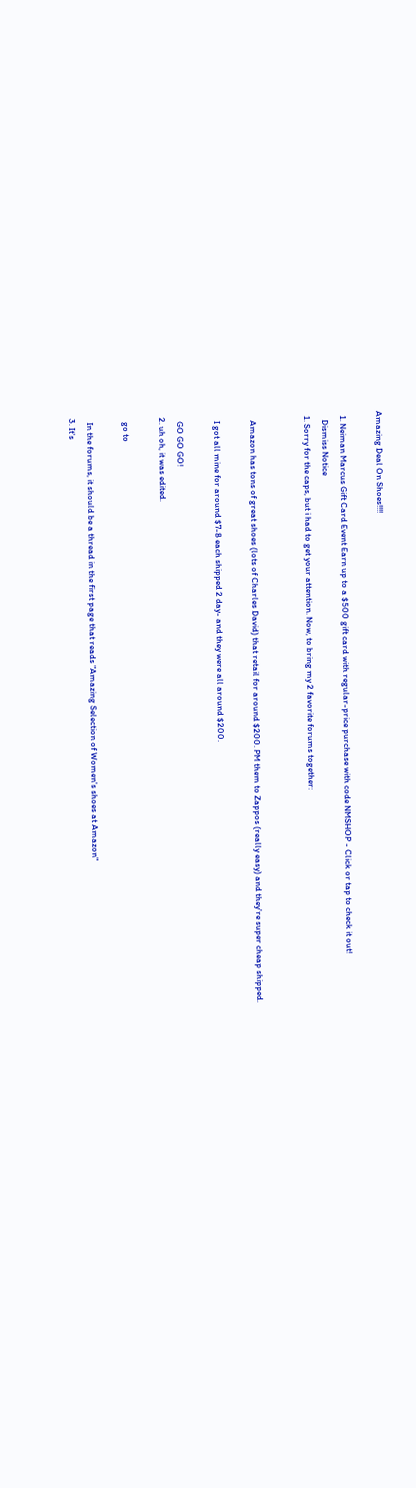Amazing Deal On Shoes!!!!

  1. Neiman Marcus Gift Card Event Earn up to a $500 gift card with regular-price purchase with code NMSHOP - Click or tap to check it out!
    Dismiss Notice
  1. Sorry for the caps, but i had to get your attention. Now, to bring my 2 favorite forums together:


    Amazon has tons of great shoes (lots of Charles David) that retail for around $200. PM them to Zappos (really easy) and they're super cheap shipped.

    I got all mine for around $7-8 each shipped 2 day- and they were all around $200.

    GO GO GO!
  2. uh oh, it was edited.

    go to

    In the forums, it should be a thread in the first page that reads "Amazing Selection of Women's shoes at Amazon"
  3. It's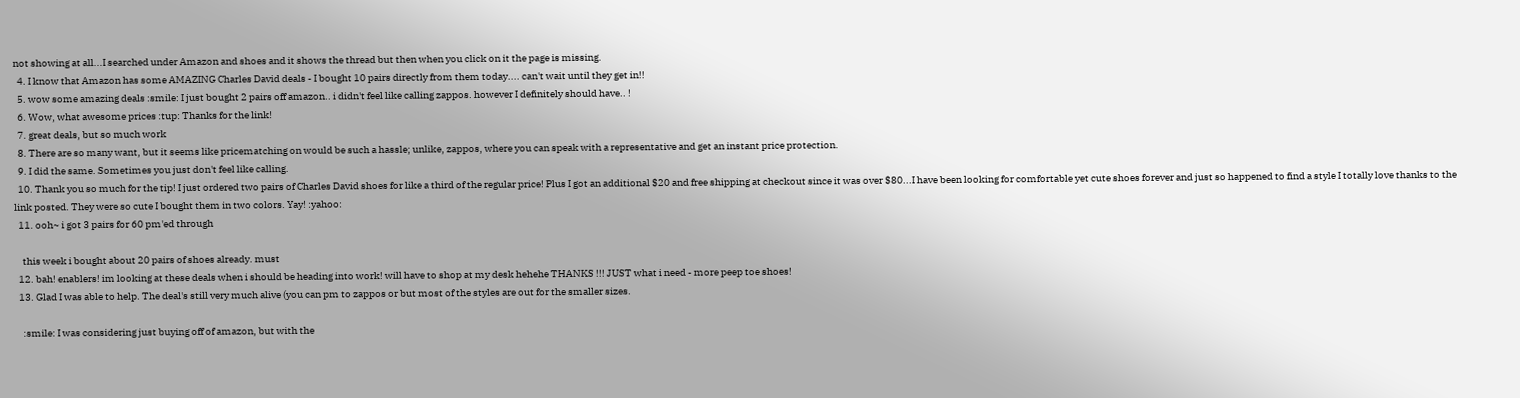not showing at all...I searched under Amazon and shoes and it shows the thread but then when you click on it the page is missing.
  4. I know that Amazon has some AMAZING Charles David deals - I bought 10 pairs directly from them today.... can't wait until they get in!!
  5. wow some amazing deals :smile: I just bought 2 pairs off amazon.. i didn't feel like calling zappos. however I definitely should have.. !
  6. Wow, what awesome prices :tup: Thanks for the link!
  7. great deals, but so much work
  8. There are so many want, but it seems like pricematching on would be such a hassle; unlike, zappos, where you can speak with a representative and get an instant price protection.
  9. I did the same. Sometimes you just don't feel like calling.
  10. Thank you so much for the tip! I just ordered two pairs of Charles David shoes for like a third of the regular price! Plus I got an additional $20 and free shipping at checkout since it was over $80...I have been looking for comfortable yet cute shoes forever and just so happened to find a style I totally love thanks to the link posted. They were so cute I bought them in two colors. Yay! :yahoo:
  11. ooh~ i got 3 pairs for 60 pm'ed through

    this week i bought about 20 pairs of shoes already. must
  12. bah! enablers! im looking at these deals when i should be heading into work! will have to shop at my desk hehehe THANKS !!! JUST what i need - more peep toe shoes!
  13. Glad I was able to help. The deal's still very much alive (you can pm to zappos or but most of the styles are out for the smaller sizes.

    :smile: I was considering just buying off of amazon, but with the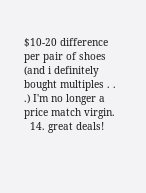$10-20 difference per pair of shoes (and i definitely bought multiples . . .) I'm no longer a price match virgin.
  14. great deals!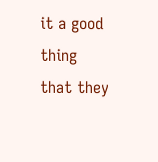it a good thing that they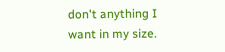don't anything I want in my size.